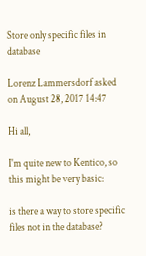Store only specific files in database

Lorenz Lammersdorf asked on August 28, 2017 14:47

Hi all,

I'm quite new to Kentico, so this might be very basic:

is there a way to store specific files not in the database?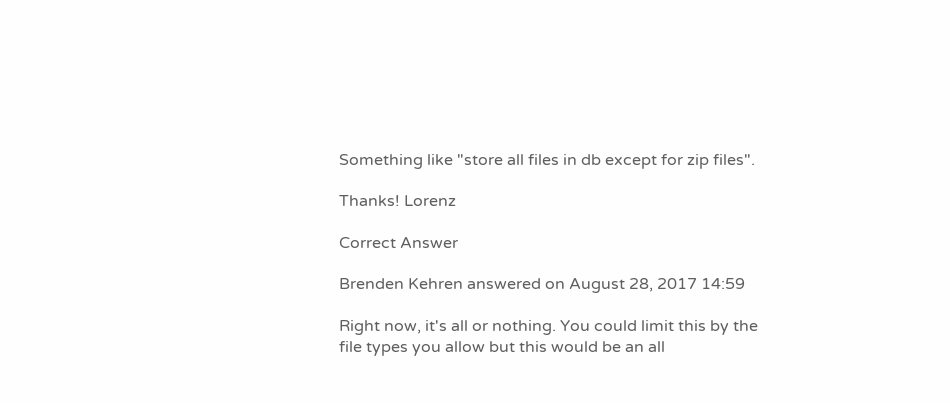Something like "store all files in db except for zip files".

Thanks! Lorenz

Correct Answer

Brenden Kehren answered on August 28, 2017 14:59

Right now, it's all or nothing. You could limit this by the file types you allow but this would be an all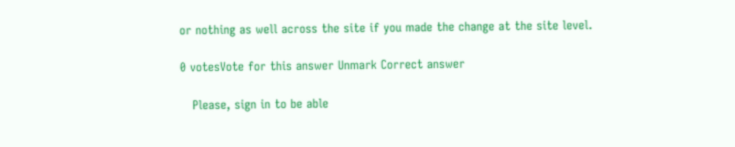or nothing as well across the site if you made the change at the site level.

0 votesVote for this answer Unmark Correct answer

   Please, sign in to be able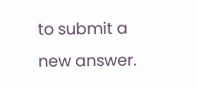to submit a new answer.